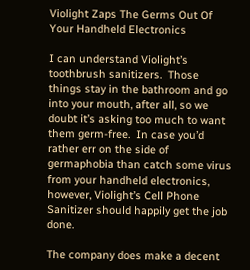Violight Zaps The Germs Out Of Your Handheld Electronics

I can understand Violight’s toothbrush sanitizers.  Those things stay in the bathroom and go into your mouth, after all, so we doubt it’s asking too much to want them germ-free.  In case you’d rather err on the side of germaphobia than catch some virus from your handheld electronics, however, Violight’s Cell Phone Sanitizer should happily get the job done.

The company does make a decent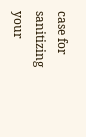case for sanitizing your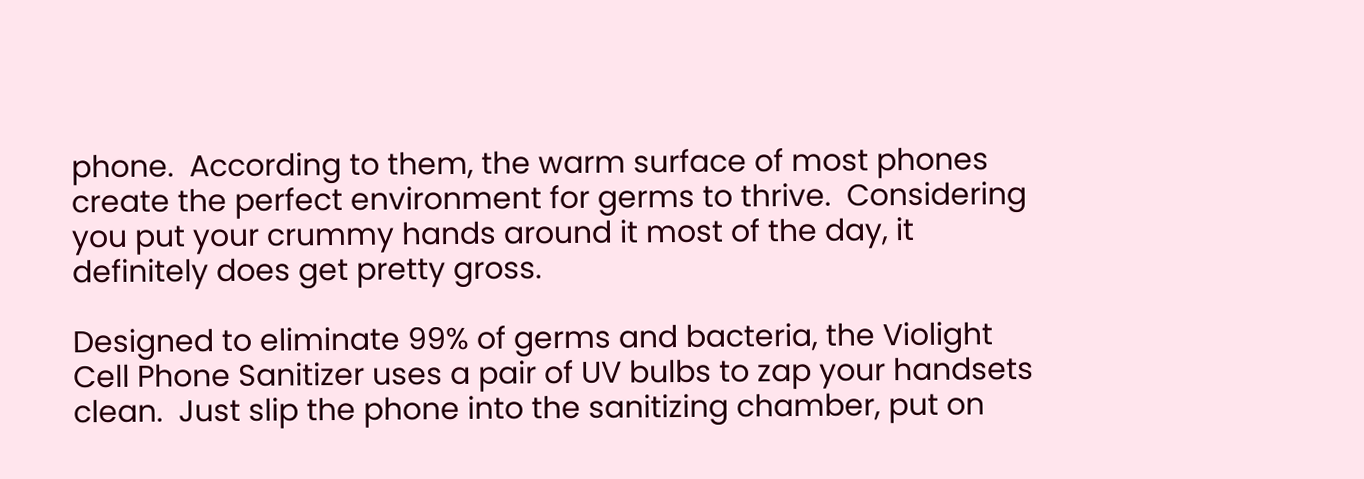phone.  According to them, the warm surface of most phones create the perfect environment for germs to thrive.  Considering you put your crummy hands around it most of the day, it definitely does get pretty gross.

Designed to eliminate 99% of germs and bacteria, the Violight Cell Phone Sanitizer uses a pair of UV bulbs to zap your handsets clean.  Just slip the phone into the sanitizing chamber, put on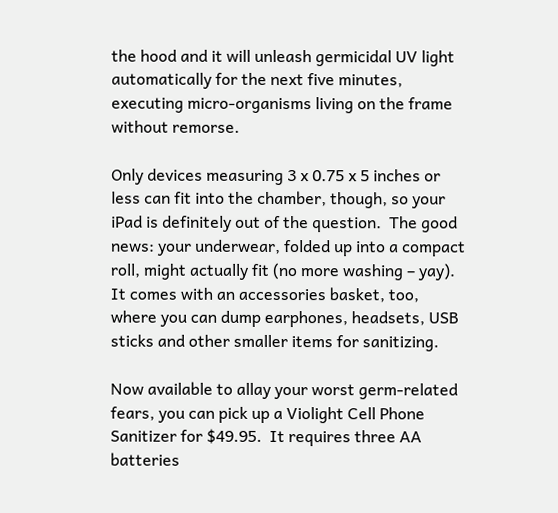the hood and it will unleash germicidal UV light automatically for the next five minutes, executing micro-organisms living on the frame without remorse.

Only devices measuring 3 x 0.75 x 5 inches or less can fit into the chamber, though, so your iPad is definitely out of the question.  The good news: your underwear, folded up into a compact roll, might actually fit (no more washing – yay).  It comes with an accessories basket, too, where you can dump earphones, headsets, USB sticks and other smaller items for sanitizing.

Now available to allay your worst germ-related fears, you can pick up a Violight Cell Phone Sanitizer for $49.95.  It requires three AA batteries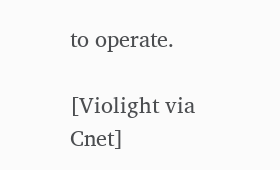to operate.

[Violight via Cnet]